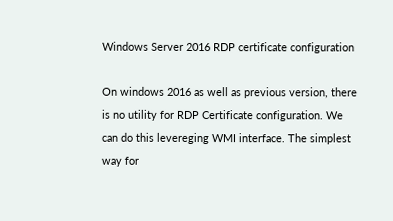Windows Server 2016 RDP certificate configuration

On windows 2016 as well as previous version, there is no utility for RDP Certificate configuration. We can do this levereging WMI interface. The simplest way for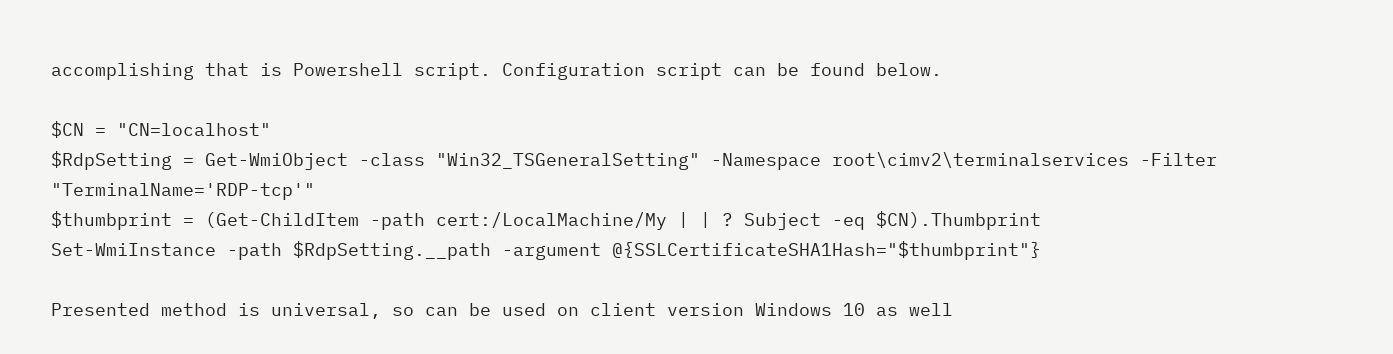accomplishing that is Powershell script. Configuration script can be found below.

$CN = "CN=localhost"
$RdpSetting = Get-WmiObject -class "Win32_TSGeneralSetting" -Namespace root\cimv2\terminalservices -Filter "TerminalName='RDP-tcp'"
$thumbprint = (Get-ChildItem -path cert:/LocalMachine/My | | ? Subject -eq $CN).Thumbprint
Set-WmiInstance -path $RdpSetting.__path -argument @{SSLCertificateSHA1Hash="$thumbprint"}

Presented method is universal, so can be used on client version Windows 10 as well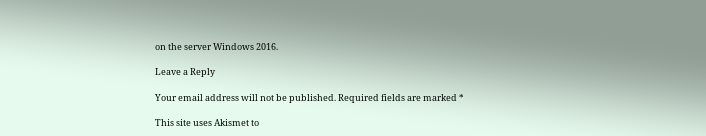on the server Windows 2016.

Leave a Reply

Your email address will not be published. Required fields are marked *

This site uses Akismet to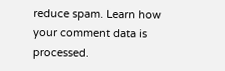reduce spam. Learn how your comment data is processed.